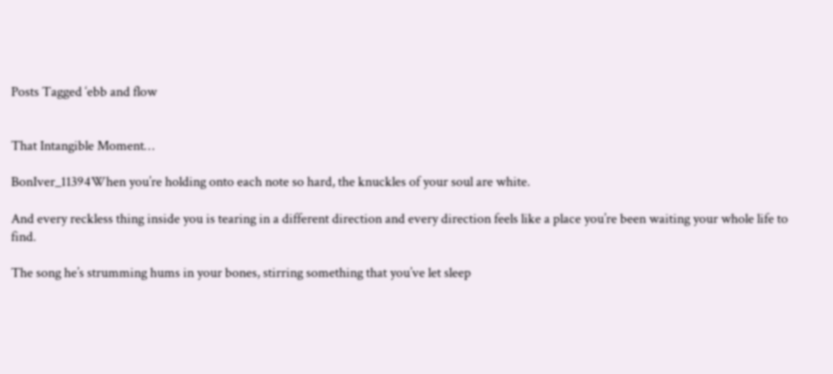Posts Tagged ‘ebb and flow


That Intangible Moment…

BonIver_11394When you’re holding onto each note so hard, the knuckles of your soul are white.

And every reckless thing inside you is tearing in a different direction and every direction feels like a place you’re been waiting your whole life to find.

The song he’s strumming hums in your bones, stirring something that you’ve let sleep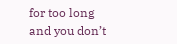for too long and you don’t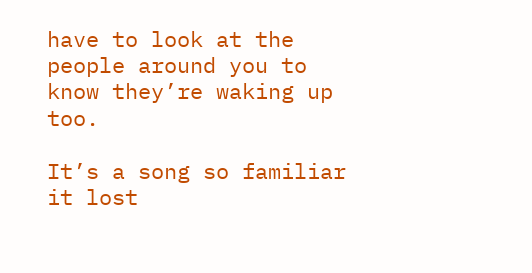have to look at the people around you to know they’re waking up too.

It’s a song so familiar it lost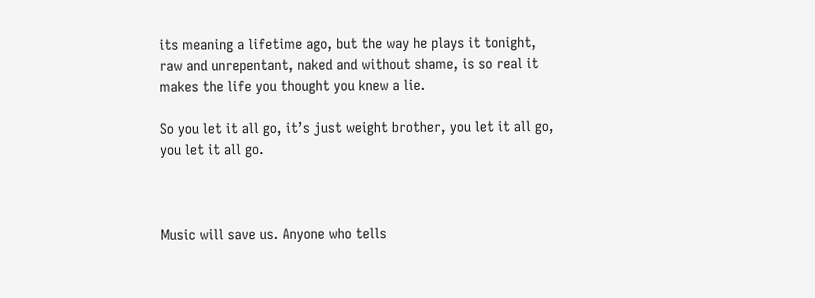its meaning a lifetime ago, but the way he plays it tonight, raw and unrepentant, naked and without shame, is so real it makes the life you thought you knew a lie.

So you let it all go, it’s just weight brother, you let it all go, you let it all go.



Music will save us. Anyone who tells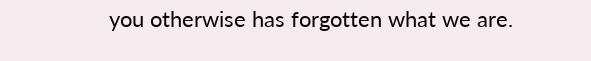you otherwise has forgotten what we are.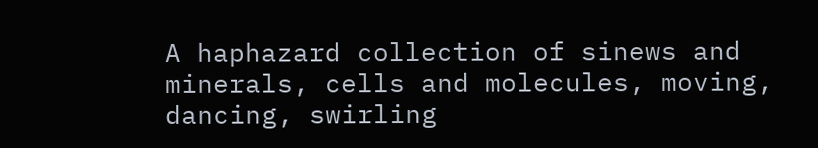A haphazard collection of sinews and minerals, cells and molecules, moving, dancing, swirling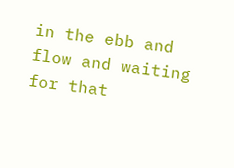in the ebb and flow and waiting for that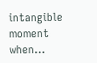intangible moment when…